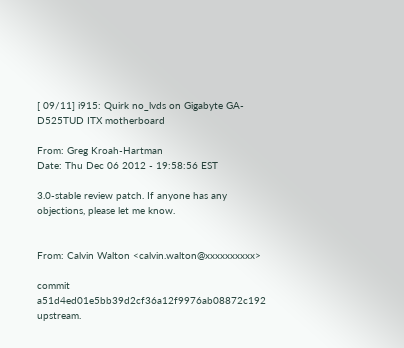[ 09/11] i915: Quirk no_lvds on Gigabyte GA-D525TUD ITX motherboard

From: Greg Kroah-Hartman
Date: Thu Dec 06 2012 - 19:58:56 EST

3.0-stable review patch. If anyone has any objections, please let me know.


From: Calvin Walton <calvin.walton@xxxxxxxxxx>

commit a51d4ed01e5bb39d2cf36a12f9976ab08872c192 upstream.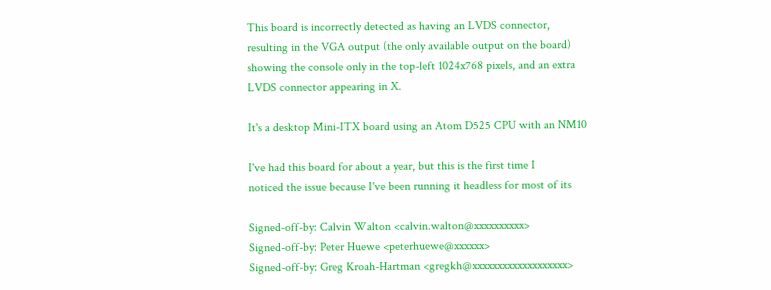This board is incorrectly detected as having an LVDS connector,
resulting in the VGA output (the only available output on the board)
showing the console only in the top-left 1024x768 pixels, and an extra
LVDS connector appearing in X.

It's a desktop Mini-ITX board using an Atom D525 CPU with an NM10

I've had this board for about a year, but this is the first time I
noticed the issue because I've been running it headless for most of its

Signed-off-by: Calvin Walton <calvin.walton@xxxxxxxxxx>
Signed-off-by: Peter Huewe <peterhuewe@xxxxxx>
Signed-off-by: Greg Kroah-Hartman <gregkh@xxxxxxxxxxxxxxxxxxx>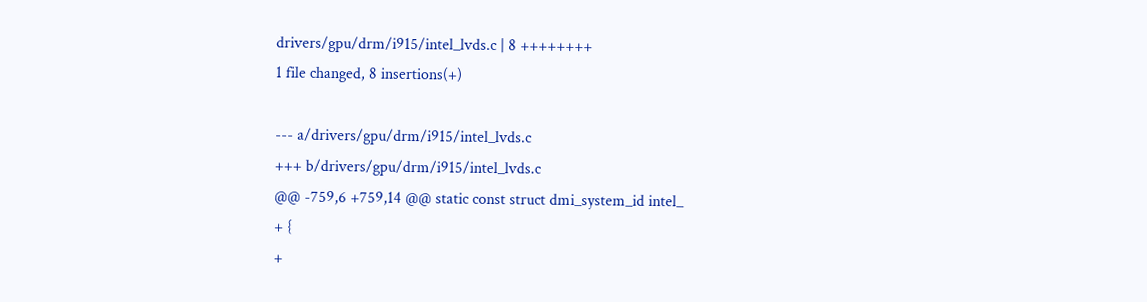drivers/gpu/drm/i915/intel_lvds.c | 8 ++++++++
1 file changed, 8 insertions(+)

--- a/drivers/gpu/drm/i915/intel_lvds.c
+++ b/drivers/gpu/drm/i915/intel_lvds.c
@@ -759,6 +759,14 @@ static const struct dmi_system_id intel_
+ {
+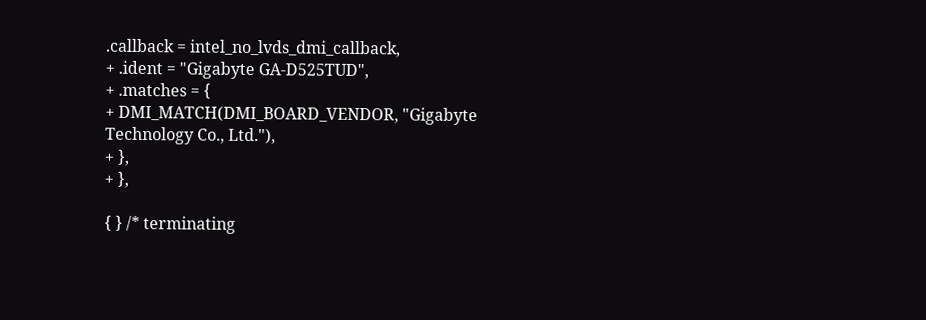.callback = intel_no_lvds_dmi_callback,
+ .ident = "Gigabyte GA-D525TUD",
+ .matches = {
+ DMI_MATCH(DMI_BOARD_VENDOR, "Gigabyte Technology Co., Ltd."),
+ },
+ },

{ } /* terminating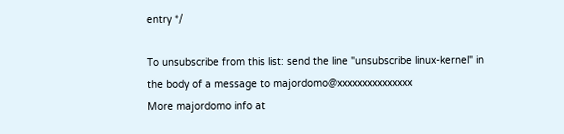entry */

To unsubscribe from this list: send the line "unsubscribe linux-kernel" in
the body of a message to majordomo@xxxxxxxxxxxxxxx
More majordomo info at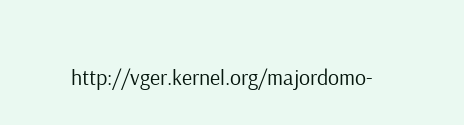http://vger.kernel.org/majordomo-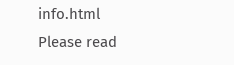info.html
Please read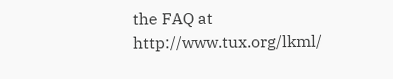the FAQ at http://www.tux.org/lkml/